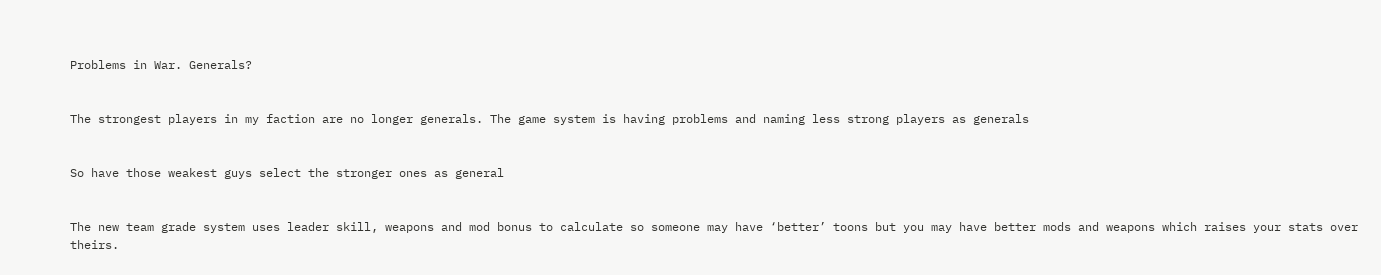Problems in War. Generals?


The strongest players in my faction are no longer generals. The game system is having problems and naming less strong players as generals


So have those weakest guys select the stronger ones as general


The new team grade system uses leader skill, weapons and mod bonus to calculate so someone may have ‘better’ toons but you may have better mods and weapons which raises your stats over theirs.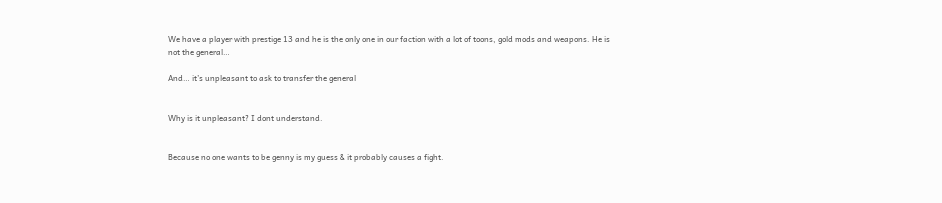We have a player with prestige 13 and he is the only one in our faction with a lot of toons, gold mods and weapons. He is not the general…

And… it’s unpleasant to ask to transfer the general


Why is it unpleasant? I dont understand.


Because no one wants to be genny is my guess & it probably causes a fight.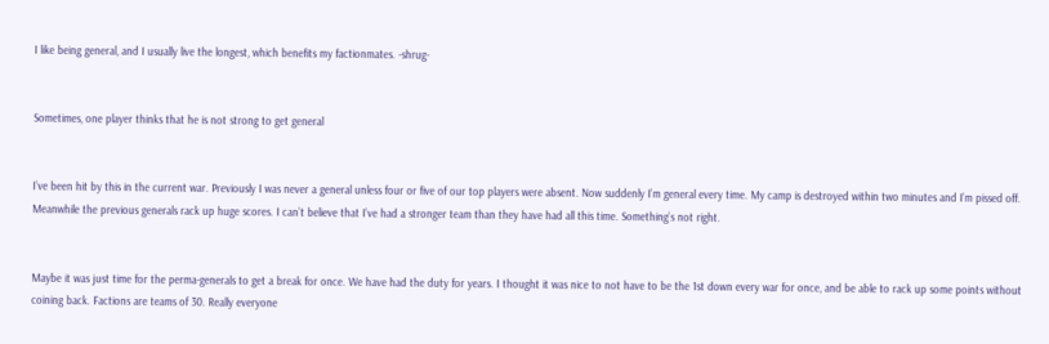I like being general, and I usually live the longest, which benefits my factionmates. -shrug-


Sometimes, one player thinks that he is not strong to get general


I’ve been hit by this in the current war. Previously I was never a general unless four or five of our top players were absent. Now suddenly I’m general every time. My camp is destroyed within two minutes and I’m pissed off. Meanwhile the previous generals rack up huge scores. I can’t believe that I’ve had a stronger team than they have had all this time. Something’s not right.


Maybe it was just time for the perma-generals to get a break for once. We have had the duty for years. I thought it was nice to not have to be the 1st down every war for once, and be able to rack up some points without coining back. Factions are teams of 30. Really everyone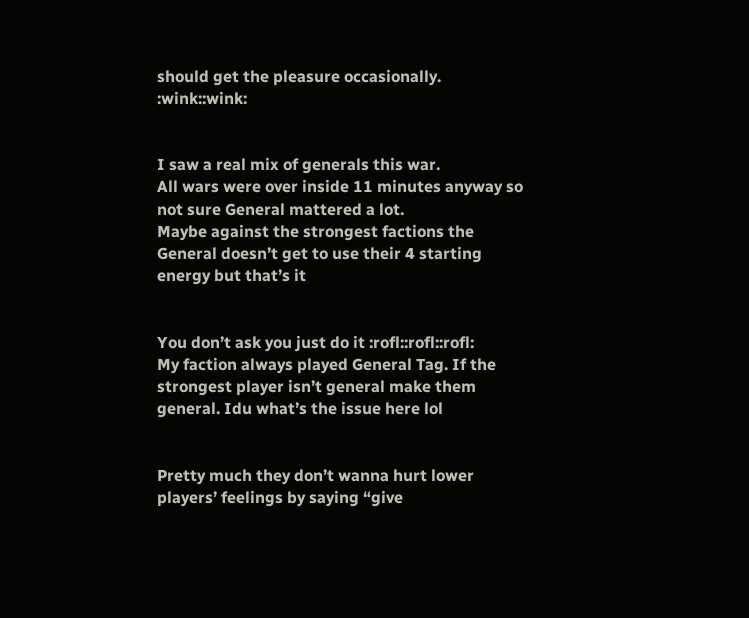should get the pleasure occasionally. :wink::wink:


I saw a real mix of generals this war.
All wars were over inside 11 minutes anyway so not sure General mattered a lot.
Maybe against the strongest factions the General doesn’t get to use their 4 starting energy but that’s it


You don’t ask you just do it :rofl::rofl::rofl:
My faction always played General Tag. If the strongest player isn’t general make them general. Idu what’s the issue here lol


Pretty much they don’t wanna hurt lower players’ feelings by saying “give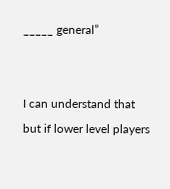_____ general”


I can understand that but if lower level players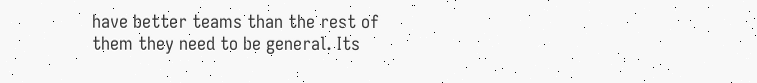have better teams than the rest of them they need to be general. Its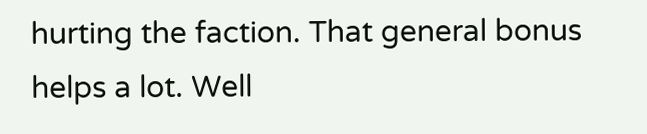hurting the faction. That general bonus helps a lot. Well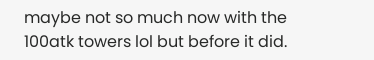maybe not so much now with the 100atk towers lol but before it did.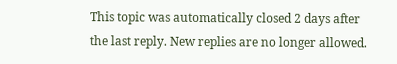This topic was automatically closed 2 days after the last reply. New replies are no longer allowed.